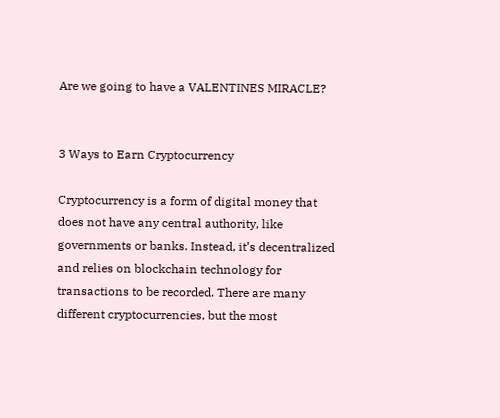Are we going to have a VALENTINES MIRACLE?


3 Ways to Earn Cryptocurrency

Cryptocurrency is a form of digital money that does not have any central authority, like governments or banks. Instead, it’s decentralized and relies on blockchain technology for transactions to be recorded. There are many different cryptocurrencies, but the most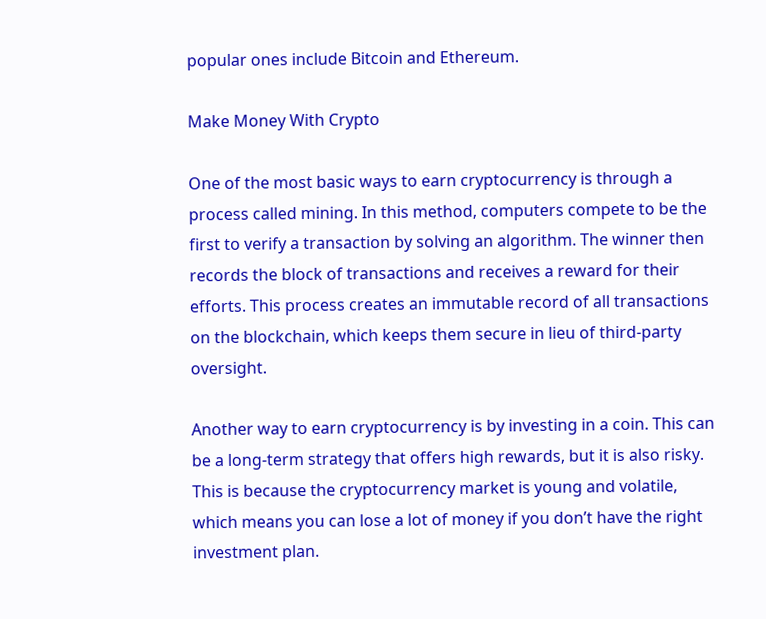popular ones include Bitcoin and Ethereum.

Make Money With Crypto

One of the most basic ways to earn cryptocurrency is through a process called mining. In this method, computers compete to be the first to verify a transaction by solving an algorithm. The winner then records the block of transactions and receives a reward for their efforts. This process creates an immutable record of all transactions on the blockchain, which keeps them secure in lieu of third-party oversight.

Another way to earn cryptocurrency is by investing in a coin. This can be a long-term strategy that offers high rewards, but it is also risky. This is because the cryptocurrency market is young and volatile, which means you can lose a lot of money if you don’t have the right investment plan.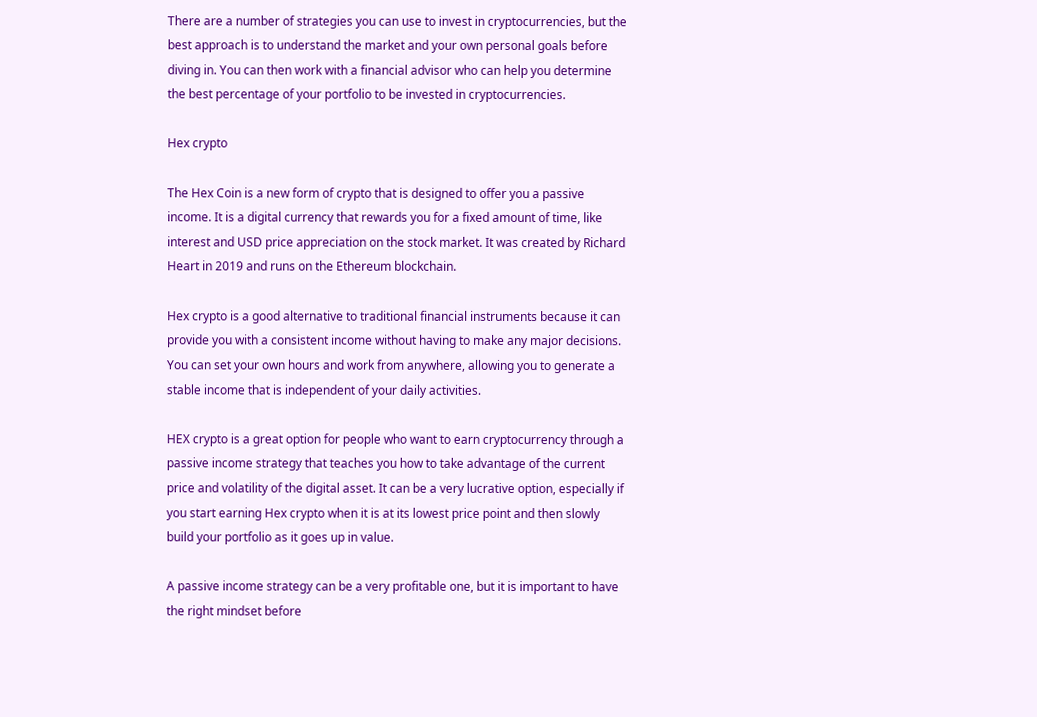There are a number of strategies you can use to invest in cryptocurrencies, but the best approach is to understand the market and your own personal goals before diving in. You can then work with a financial advisor who can help you determine the best percentage of your portfolio to be invested in cryptocurrencies.

Hex crypto

The Hex Coin is a new form of crypto that is designed to offer you a passive income. It is a digital currency that rewards you for a fixed amount of time, like interest and USD price appreciation on the stock market. It was created by Richard Heart in 2019 and runs on the Ethereum blockchain.

Hex crypto is a good alternative to traditional financial instruments because it can provide you with a consistent income without having to make any major decisions. You can set your own hours and work from anywhere, allowing you to generate a stable income that is independent of your daily activities.

HEX crypto is a great option for people who want to earn cryptocurrency through a passive income strategy that teaches you how to take advantage of the current price and volatility of the digital asset. It can be a very lucrative option, especially if you start earning Hex crypto when it is at its lowest price point and then slowly build your portfolio as it goes up in value.

A passive income strategy can be a very profitable one, but it is important to have the right mindset before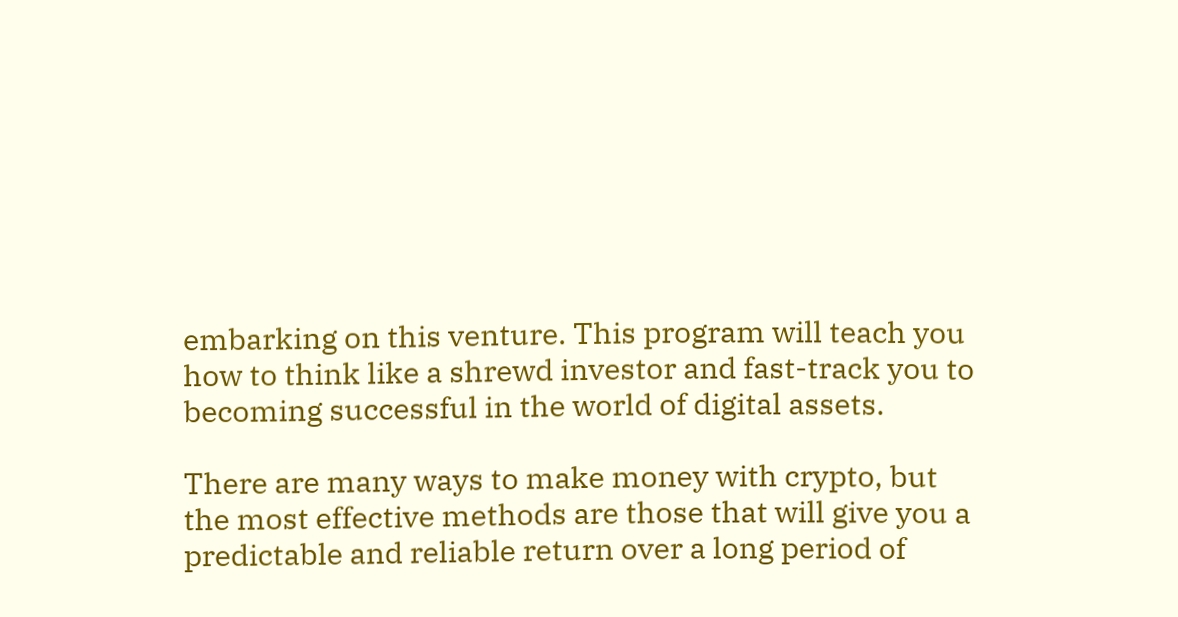embarking on this venture. This program will teach you how to think like a shrewd investor and fast-track you to becoming successful in the world of digital assets.

There are many ways to make money with crypto, but the most effective methods are those that will give you a predictable and reliable return over a long period of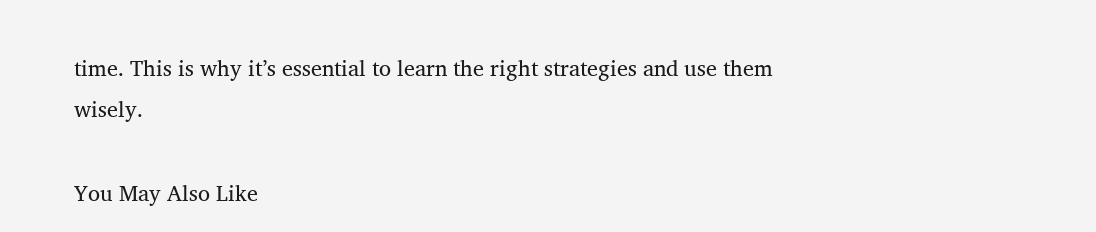time. This is why it’s essential to learn the right strategies and use them wisely.

You May Also Like